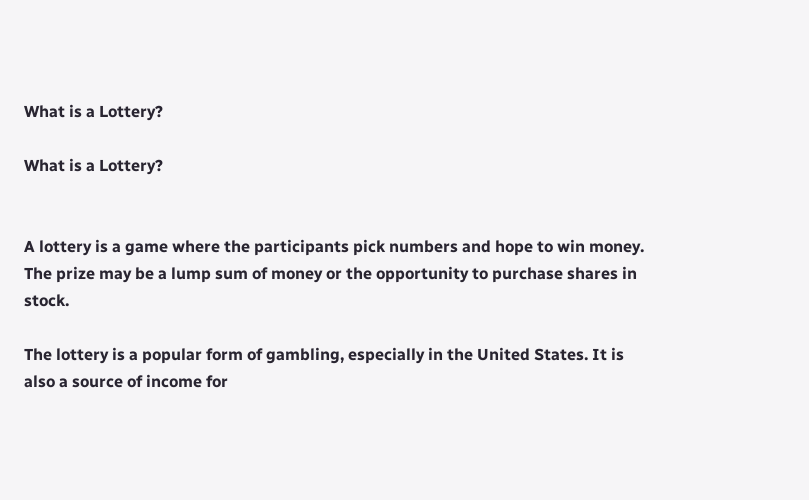What is a Lottery?

What is a Lottery?


A lottery is a game where the participants pick numbers and hope to win money. The prize may be a lump sum of money or the opportunity to purchase shares in stock.

The lottery is a popular form of gambling, especially in the United States. It is also a source of income for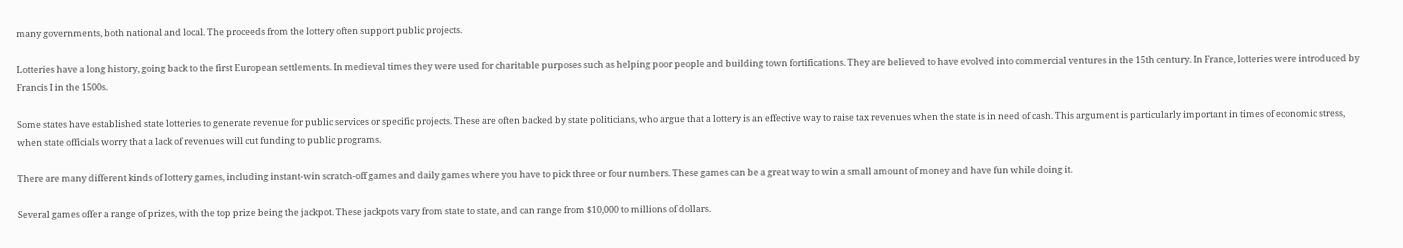many governments, both national and local. The proceeds from the lottery often support public projects.

Lotteries have a long history, going back to the first European settlements. In medieval times they were used for charitable purposes such as helping poor people and building town fortifications. They are believed to have evolved into commercial ventures in the 15th century. In France, lotteries were introduced by Francis I in the 1500s.

Some states have established state lotteries to generate revenue for public services or specific projects. These are often backed by state politicians, who argue that a lottery is an effective way to raise tax revenues when the state is in need of cash. This argument is particularly important in times of economic stress, when state officials worry that a lack of revenues will cut funding to public programs.

There are many different kinds of lottery games, including instant-win scratch-off games and daily games where you have to pick three or four numbers. These games can be a great way to win a small amount of money and have fun while doing it.

Several games offer a range of prizes, with the top prize being the jackpot. These jackpots vary from state to state, and can range from $10,000 to millions of dollars.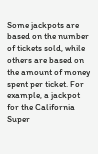Some jackpots are based on the number of tickets sold, while others are based on the amount of money spent per ticket. For example, a jackpot for the California Super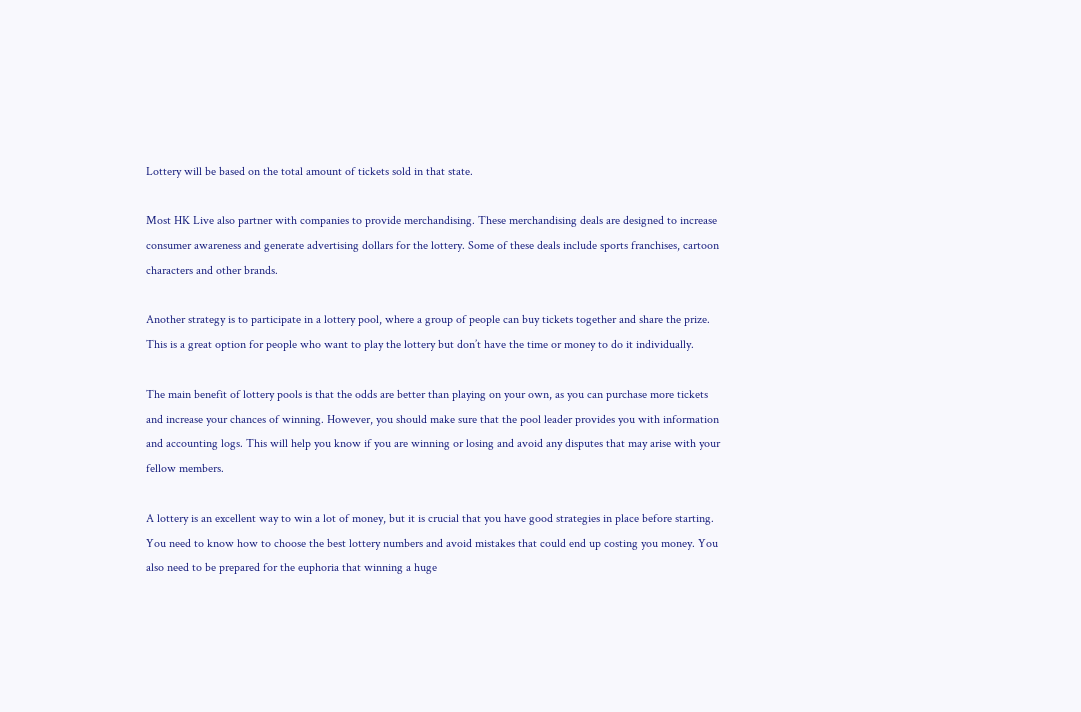Lottery will be based on the total amount of tickets sold in that state.

Most HK Live also partner with companies to provide merchandising. These merchandising deals are designed to increase consumer awareness and generate advertising dollars for the lottery. Some of these deals include sports franchises, cartoon characters and other brands.

Another strategy is to participate in a lottery pool, where a group of people can buy tickets together and share the prize. This is a great option for people who want to play the lottery but don’t have the time or money to do it individually.

The main benefit of lottery pools is that the odds are better than playing on your own, as you can purchase more tickets and increase your chances of winning. However, you should make sure that the pool leader provides you with information and accounting logs. This will help you know if you are winning or losing and avoid any disputes that may arise with your fellow members.

A lottery is an excellent way to win a lot of money, but it is crucial that you have good strategies in place before starting. You need to know how to choose the best lottery numbers and avoid mistakes that could end up costing you money. You also need to be prepared for the euphoria that winning a huge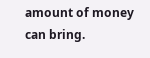amount of money can bring.